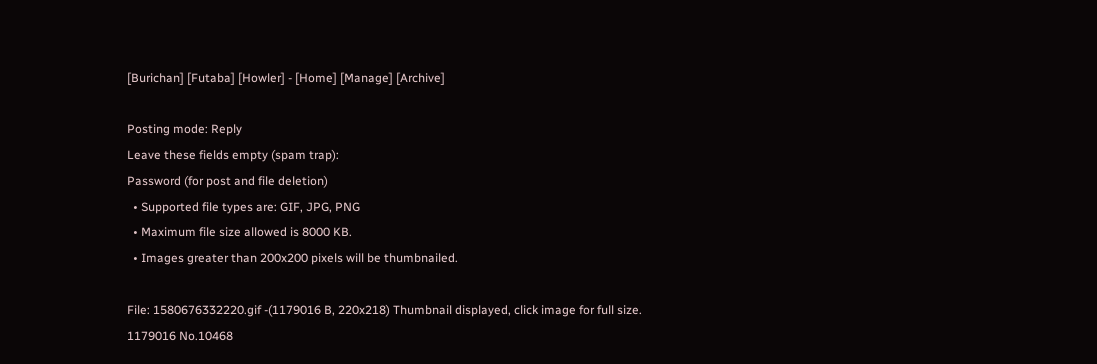[Burichan] [Futaba] [Howler] - [Home] [Manage] [Archive]

Posting mode: Reply
Leave these fields empty (spam trap):
Password (for post and file deletion)
  • Supported file types are: GIF, JPG, PNG
  • Maximum file size allowed is 8000 KB.
  • Images greater than 200x200 pixels will be thumbnailed.

File: 1580676332220.gif -(1179016 B, 220x218) Thumbnail displayed, click image for full size.
1179016 No.10468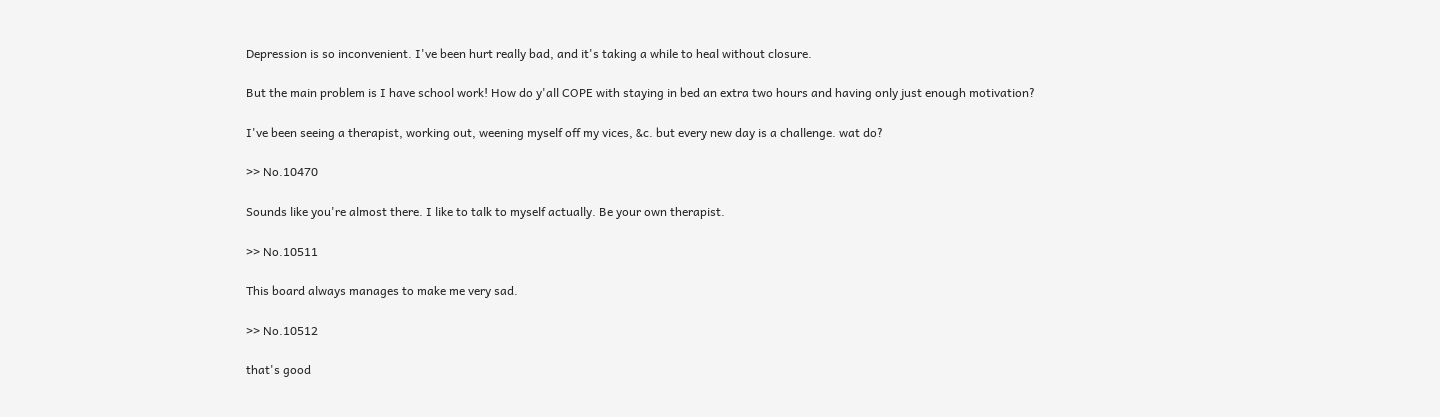Depression is so inconvenient. I've been hurt really bad, and it's taking a while to heal without closure.

But the main problem is I have school work! How do y'all COPE with staying in bed an extra two hours and having only just enough motivation?

I've been seeing a therapist, working out, weening myself off my vices, &c. but every new day is a challenge. wat do?

>> No.10470

Sounds like you're almost there. I like to talk to myself actually. Be your own therapist.

>> No.10511

This board always manages to make me very sad.

>> No.10512

that's good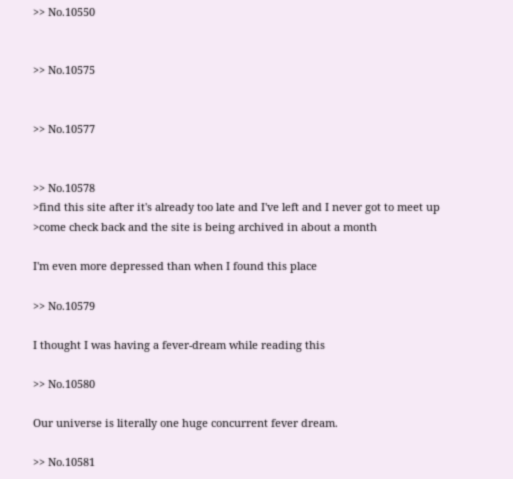>> No.10550


>> No.10575


>> No.10577


>> No.10578
>find this site after it's already too late and I've left and I never got to meet up
>come check back and the site is being archived in about a month

I'm even more depressed than when I found this place

>> No.10579

I thought I was having a fever-dream while reading this

>> No.10580

Our universe is literally one huge concurrent fever dream.

>> No.10581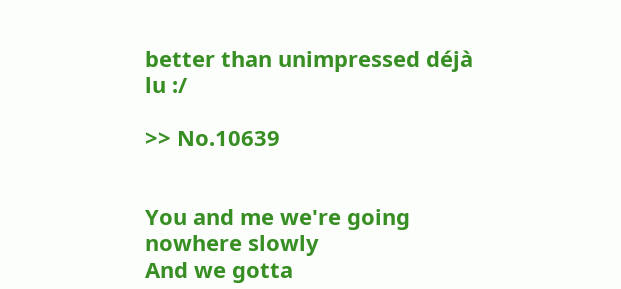better than unimpressed déjà lu :/

>> No.10639


You and me we're going nowhere slowly
And we gotta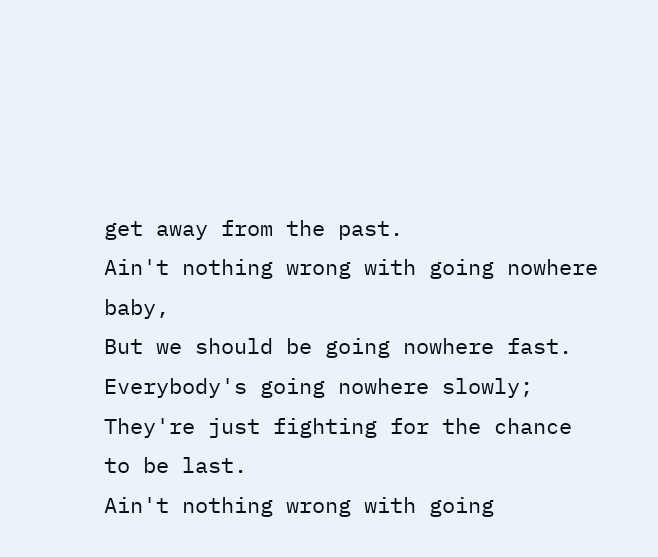get away from the past.
Ain't nothing wrong with going nowhere baby,
But we should be going nowhere fast.
Everybody's going nowhere slowly;
They're just fighting for the chance to be last.
Ain't nothing wrong with going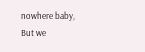nowhere baby,
But we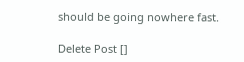should be going nowhere fast.

Delete Post []